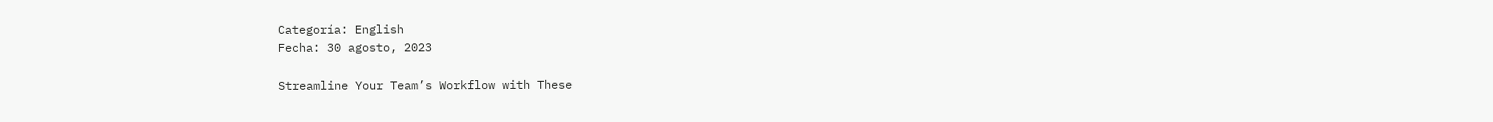Categoría: English
Fecha: 30 agosto, 2023

Streamline Your Team’s Workflow with These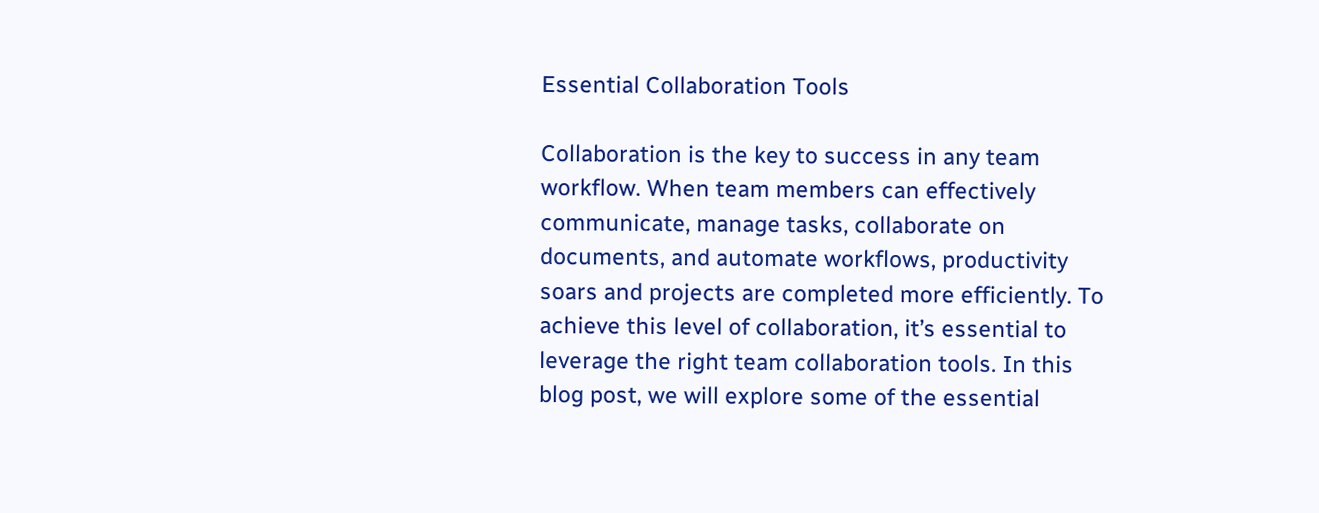Essential Collaboration Tools

Collaboration is the key to success in any team workflow. When team members can effectively communicate, manage tasks, collaborate on documents, and automate workflows, productivity soars and projects are completed more efficiently. To achieve this level of collaboration, it’s essential to leverage the right team collaboration tools. In this blog post, we will explore some of the essential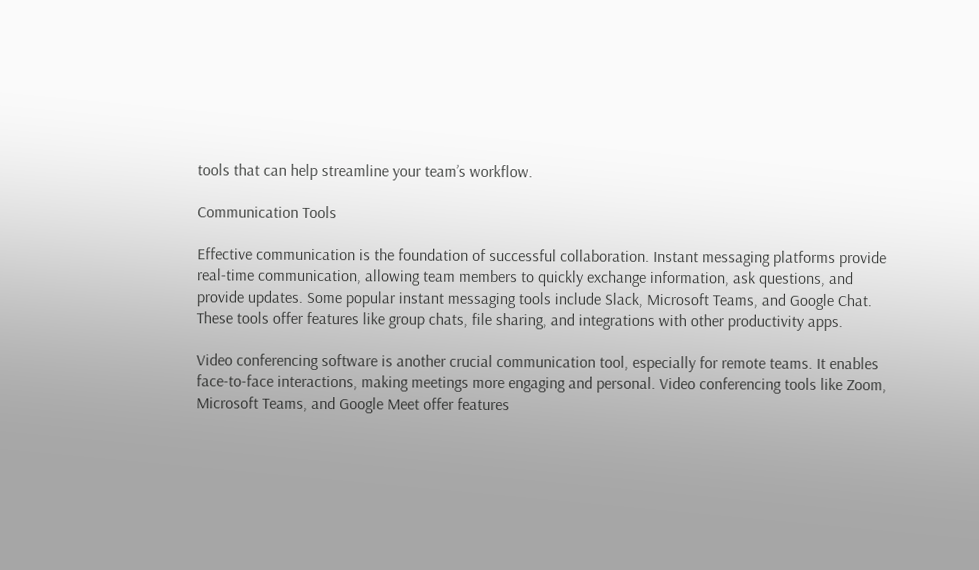tools that can help streamline your team’s workflow.

Communication Tools

Effective communication is the foundation of successful collaboration. Instant messaging platforms provide real-time communication, allowing team members to quickly exchange information, ask questions, and provide updates. Some popular instant messaging tools include Slack, Microsoft Teams, and Google Chat. These tools offer features like group chats, file sharing, and integrations with other productivity apps.

Video conferencing software is another crucial communication tool, especially for remote teams. It enables face-to-face interactions, making meetings more engaging and personal. Video conferencing tools like Zoom, Microsoft Teams, and Google Meet offer features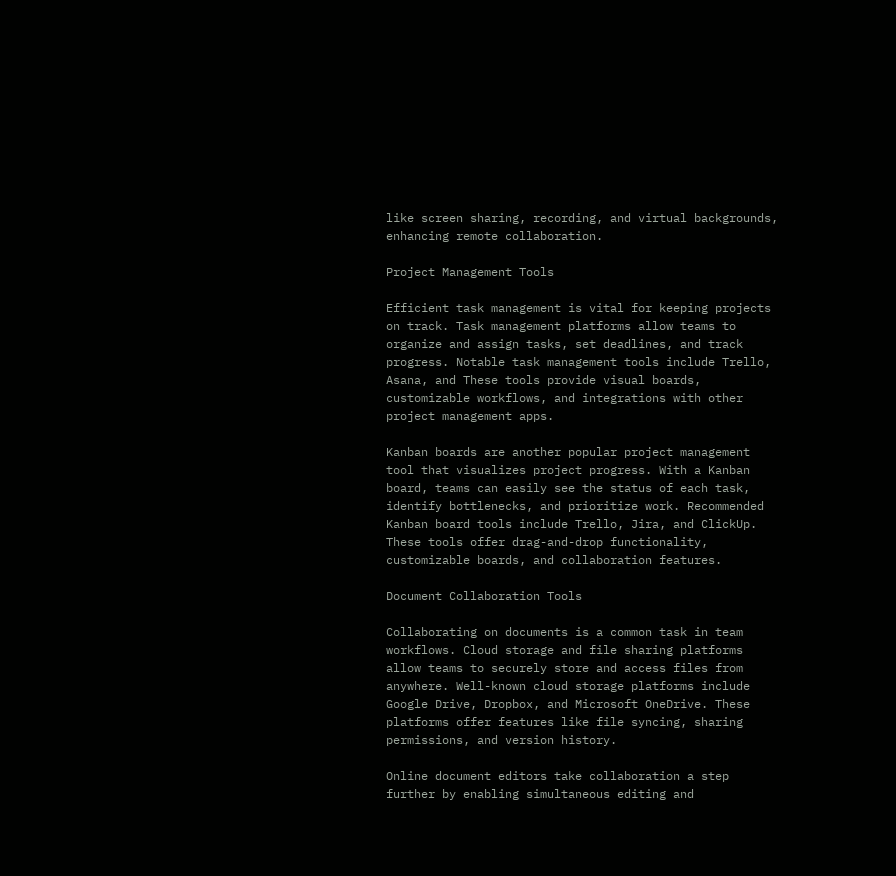like screen sharing, recording, and virtual backgrounds, enhancing remote collaboration.

Project Management Tools

Efficient task management is vital for keeping projects on track. Task management platforms allow teams to organize and assign tasks, set deadlines, and track progress. Notable task management tools include Trello, Asana, and These tools provide visual boards, customizable workflows, and integrations with other project management apps.

Kanban boards are another popular project management tool that visualizes project progress. With a Kanban board, teams can easily see the status of each task, identify bottlenecks, and prioritize work. Recommended Kanban board tools include Trello, Jira, and ClickUp. These tools offer drag-and-drop functionality, customizable boards, and collaboration features.

Document Collaboration Tools

Collaborating on documents is a common task in team workflows. Cloud storage and file sharing platforms allow teams to securely store and access files from anywhere. Well-known cloud storage platforms include Google Drive, Dropbox, and Microsoft OneDrive. These platforms offer features like file syncing, sharing permissions, and version history.

Online document editors take collaboration a step further by enabling simultaneous editing and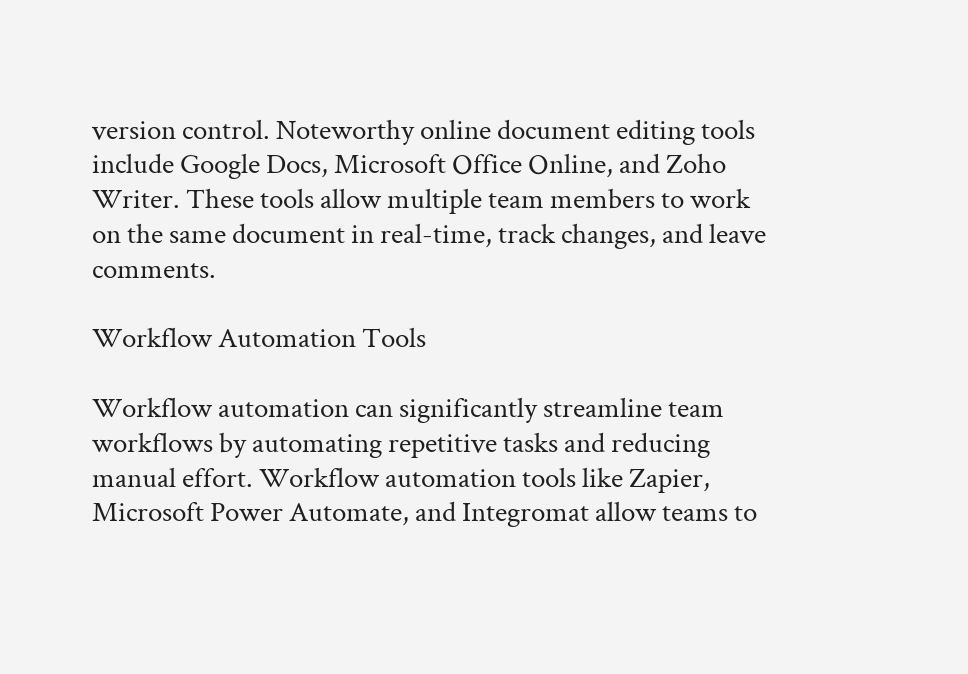version control. Noteworthy online document editing tools include Google Docs, Microsoft Office Online, and Zoho Writer. These tools allow multiple team members to work on the same document in real-time, track changes, and leave comments.

Workflow Automation Tools

Workflow automation can significantly streamline team workflows by automating repetitive tasks and reducing manual effort. Workflow automation tools like Zapier, Microsoft Power Automate, and Integromat allow teams to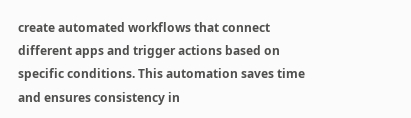create automated workflows that connect different apps and trigger actions based on specific conditions. This automation saves time and ensures consistency in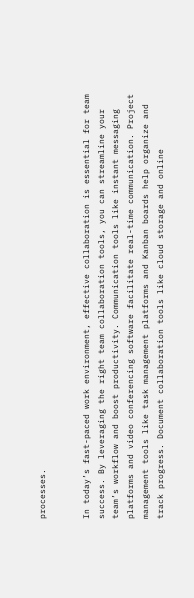processes.


In today’s fast-paced work environment, effective collaboration is essential for team success. By leveraging the right team collaboration tools, you can streamline your team’s workflow and boost productivity. Communication tools like instant messaging platforms and video conferencing software facilitate real-time communication. Project management tools like task management platforms and Kanban boards help organize and track progress. Document collaboration tools like cloud storage and online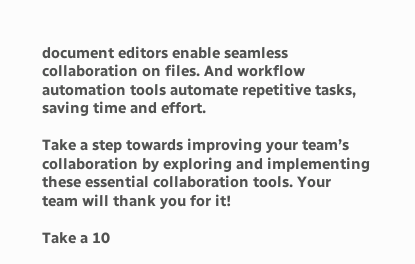document editors enable seamless collaboration on files. And workflow automation tools automate repetitive tasks, saving time and effort.

Take a step towards improving your team’s collaboration by exploring and implementing these essential collaboration tools. Your team will thank you for it!

Take a 10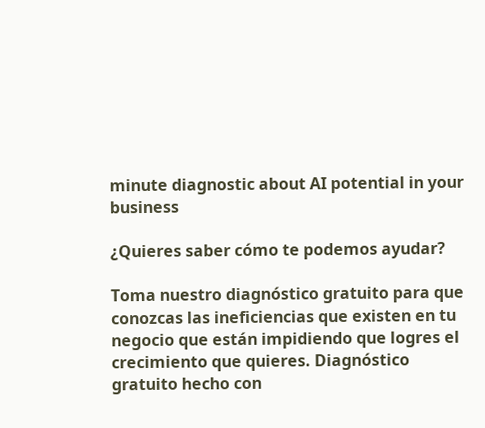minute diagnostic about AI potential in your business

¿Quieres saber cómo te podemos ayudar?

Toma nuestro diagnóstico gratuito para que conozcas las ineficiencias que existen en tu negocio que están impidiendo que logres el crecimiento que quieres. Diagnóstico gratuito hecho con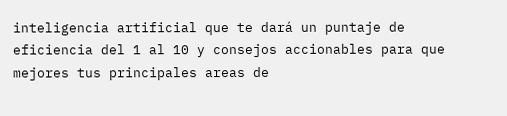inteligencia artificial que te dará un puntaje de eficiencia del 1 al 10 y consejos accionables para que mejores tus principales areas de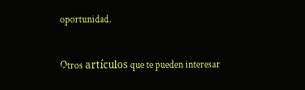oportunidad.

Otros artículos que te pueden interesar